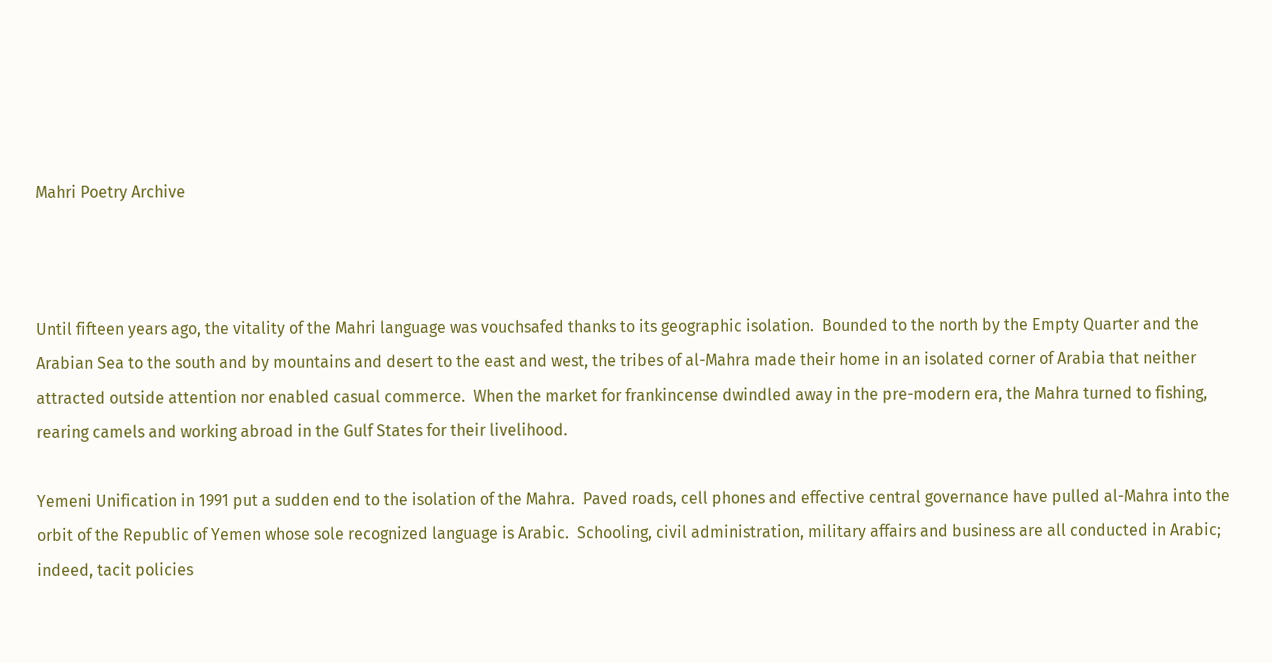Mahri Poetry Archive



Until fifteen years ago, the vitality of the Mahri language was vouchsafed thanks to its geographic isolation.  Bounded to the north by the Empty Quarter and the Arabian Sea to the south and by mountains and desert to the east and west, the tribes of al-Mahra made their home in an isolated corner of Arabia that neither attracted outside attention nor enabled casual commerce.  When the market for frankincense dwindled away in the pre-modern era, the Mahra turned to fishing, rearing camels and working abroad in the Gulf States for their livelihood.

Yemeni Unification in 1991 put a sudden end to the isolation of the Mahra.  Paved roads, cell phones and effective central governance have pulled al-Mahra into the orbit of the Republic of Yemen whose sole recognized language is Arabic.  Schooling, civil administration, military affairs and business are all conducted in Arabic; indeed, tacit policies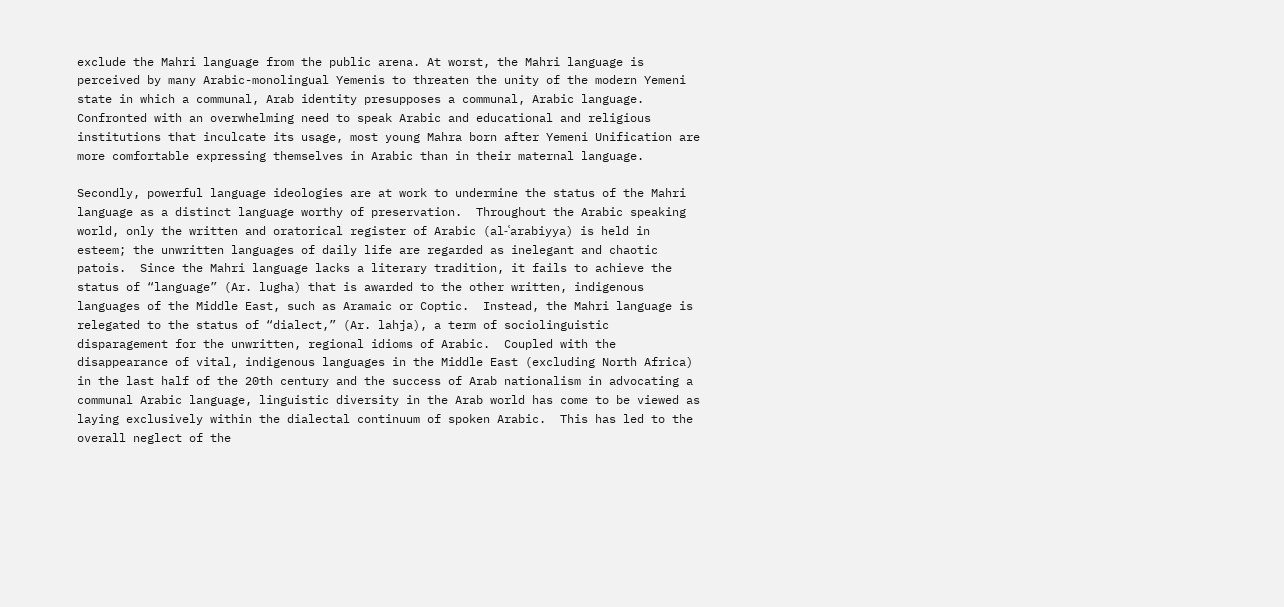exclude the Mahri language from the public arena. At worst, the Mahri language is perceived by many Arabic-monolingual Yemenis to threaten the unity of the modern Yemeni state in which a communal, Arab identity presupposes a communal, Arabic language.  Confronted with an overwhelming need to speak Arabic and educational and religious institutions that inculcate its usage, most young Mahra born after Yemeni Unification are more comfortable expressing themselves in Arabic than in their maternal language.

Secondly, powerful language ideologies are at work to undermine the status of the Mahri language as a distinct language worthy of preservation.  Throughout the Arabic speaking world, only the written and oratorical register of Arabic (al-ʿarabiyya) is held in esteem; the unwritten languages of daily life are regarded as inelegant and chaotic patois.  Since the Mahri language lacks a literary tradition, it fails to achieve the status of “language” (Ar. lugha) that is awarded to the other written, indigenous languages of the Middle East, such as Aramaic or Coptic.  Instead, the Mahri language is relegated to the status of “dialect,” (Ar. lahja), a term of sociolinguistic disparagement for the unwritten, regional idioms of Arabic.  Coupled with the disappearance of vital, indigenous languages in the Middle East (excluding North Africa) in the last half of the 20th century and the success of Arab nationalism in advocating a communal Arabic language, linguistic diversity in the Arab world has come to be viewed as laying exclusively within the dialectal continuum of spoken Arabic.  This has led to the overall neglect of the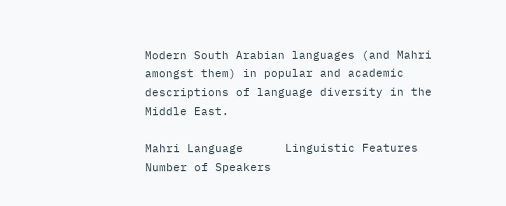Modern South Arabian languages (and Mahri amongst them) in popular and academic descriptions of language diversity in the Middle East.

Mahri Language      Linguistic Features      Number of Speakers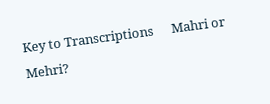Key to Transcriptions      Mahri or Mehri?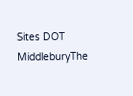Sites DOT MiddleburyThe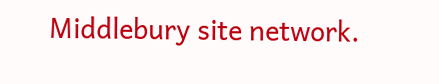Middlebury site network.